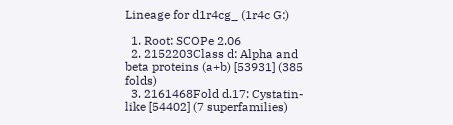Lineage for d1r4cg_ (1r4c G:)

  1. Root: SCOPe 2.06
  2. 2152203Class d: Alpha and beta proteins (a+b) [53931] (385 folds)
  3. 2161468Fold d.17: Cystatin-like [54402] (7 superfamilies)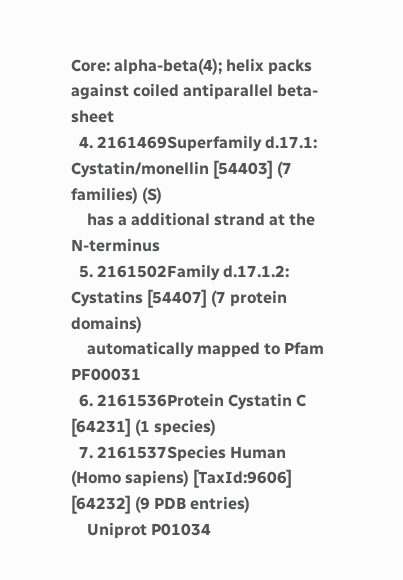Core: alpha-beta(4); helix packs against coiled antiparallel beta-sheet
  4. 2161469Superfamily d.17.1: Cystatin/monellin [54403] (7 families) (S)
    has a additional strand at the N-terminus
  5. 2161502Family d.17.1.2: Cystatins [54407] (7 protein domains)
    automatically mapped to Pfam PF00031
  6. 2161536Protein Cystatin C [64231] (1 species)
  7. 2161537Species Human (Homo sapiens) [TaxId:9606] [64232] (9 PDB entries)
    Uniprot P01034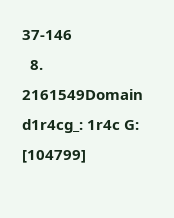37-146
  8. 2161549Domain d1r4cg_: 1r4c G: [104799]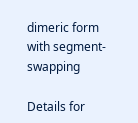dimeric form with segment-swapping

Details for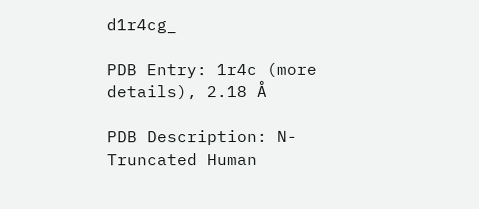d1r4cg_

PDB Entry: 1r4c (more details), 2.18 Å

PDB Description: N-Truncated Human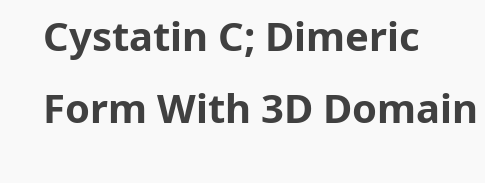Cystatin C; Dimeric Form With 3D Domain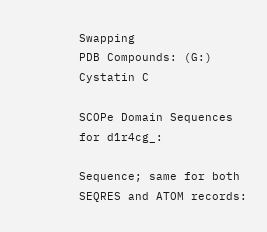Swapping
PDB Compounds: (G:) Cystatin C

SCOPe Domain Sequences for d1r4cg_:

Sequence; same for both SEQRES and ATOM records: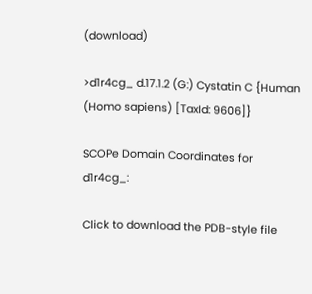(download)

>d1r4cg_ d.17.1.2 (G:) Cystatin C {Human (Homo sapiens) [TaxId: 9606]}

SCOPe Domain Coordinates for d1r4cg_:

Click to download the PDB-style file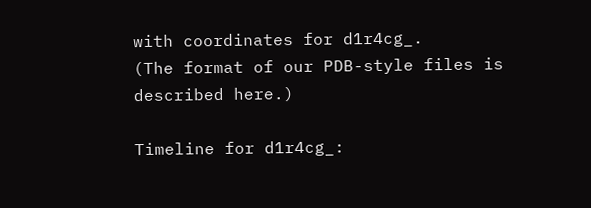with coordinates for d1r4cg_.
(The format of our PDB-style files is described here.)

Timeline for d1r4cg_: